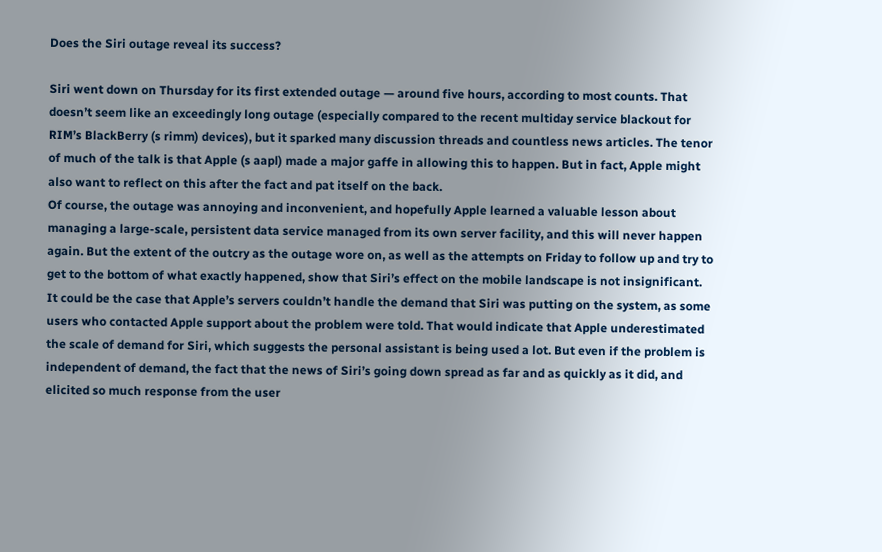Does the Siri outage reveal its success?

Siri went down on Thursday for its first extended outage — around five hours, according to most counts. That doesn’t seem like an exceedingly long outage (especially compared to the recent multiday service blackout for RIM’s BlackBerry (s rimm) devices), but it sparked many discussion threads and countless news articles. The tenor of much of the talk is that Apple (s aapl) made a major gaffe in allowing this to happen. But in fact, Apple might also want to reflect on this after the fact and pat itself on the back.
Of course, the outage was annoying and inconvenient, and hopefully Apple learned a valuable lesson about managing a large-scale, persistent data service managed from its own server facility, and this will never happen again. But the extent of the outcry as the outage wore on, as well as the attempts on Friday to follow up and try to get to the bottom of what exactly happened, show that Siri’s effect on the mobile landscape is not insignificant.
It could be the case that Apple’s servers couldn’t handle the demand that Siri was putting on the system, as some users who contacted Apple support about the problem were told. That would indicate that Apple underestimated the scale of demand for Siri, which suggests the personal assistant is being used a lot. But even if the problem is independent of demand, the fact that the news of Siri’s going down spread as far and as quickly as it did, and elicited so much response from the user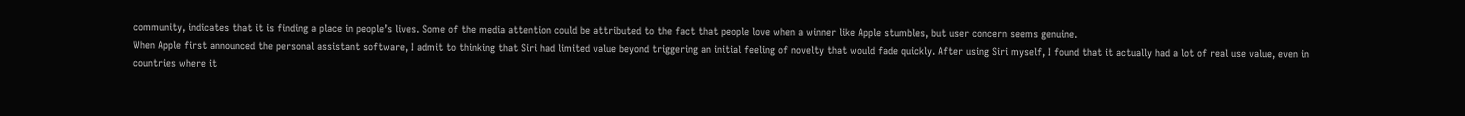community, indicates that it is finding a place in people’s lives. Some of the media attention could be attributed to the fact that people love when a winner like Apple stumbles, but user concern seems genuine.
When Apple first announced the personal assistant software, I admit to thinking that Siri had limited value beyond triggering an initial feeling of novelty that would fade quickly. After using Siri myself, I found that it actually had a lot of real use value, even in countries where it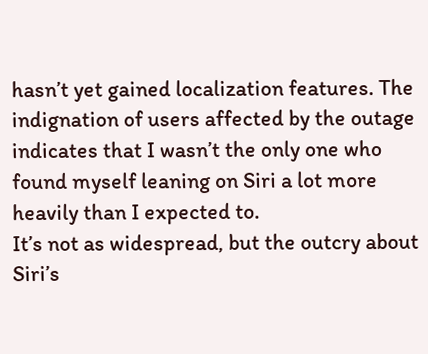hasn’t yet gained localization features. The indignation of users affected by the outage indicates that I wasn’t the only one who found myself leaning on Siri a lot more heavily than I expected to.
It’s not as widespread, but the outcry about Siri’s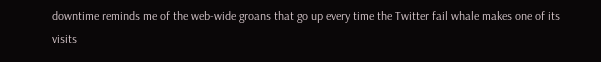downtime reminds me of the web-wide groans that go up every time the Twitter fail whale makes one of its visits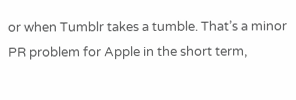or when Tumblr takes a tumble. That’s a minor PR problem for Apple in the short term,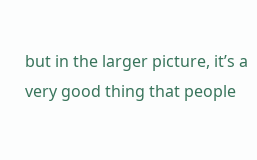but in the larger picture, it’s a very good thing that people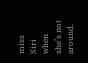miss Siri when she’s not around.